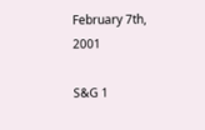February 7th, 2001

S&G 1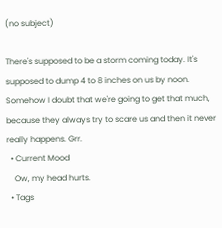(no subject)

There's supposed to be a storm coming today. It's supposed to dump 4 to 8 inches on us by noon. Somehow I doubt that we're going to get that much, because they always try to scare us and then it never really happens. Grr.
  • Current Mood
    Ow, my head hurts.
  • Tags